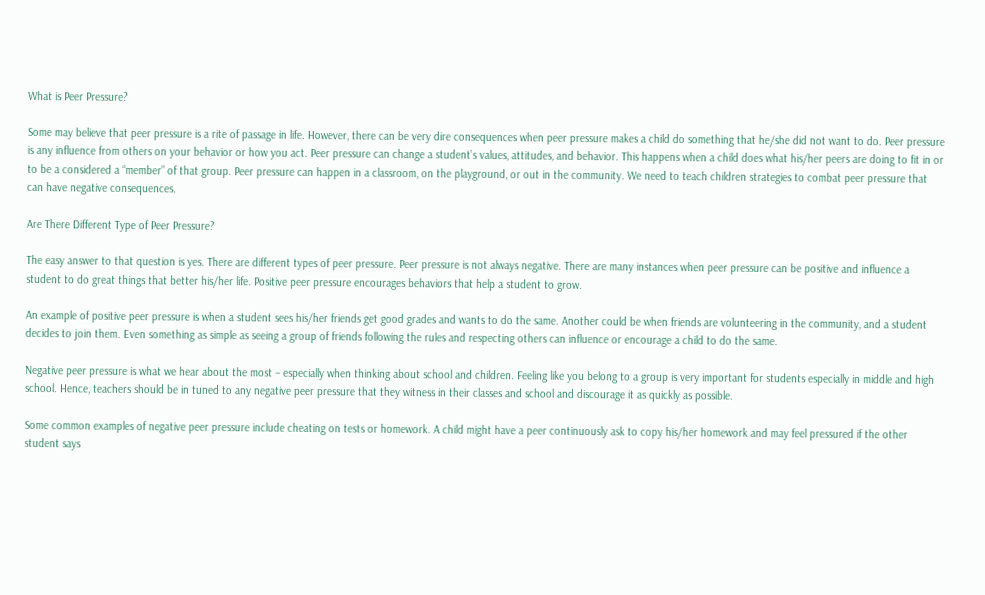What is Peer Pressure?

Some may believe that peer pressure is a rite of passage in life. However, there can be very dire consequences when peer pressure makes a child do something that he/she did not want to do. Peer pressure is any influence from others on your behavior or how you act. Peer pressure can change a student’s values, attitudes, and behavior. This happens when a child does what his/her peers are doing to fit in or to be a considered a “member” of that group. Peer pressure can happen in a classroom, on the playground, or out in the community. We need to teach children strategies to combat peer pressure that can have negative consequences.

Are There Different Type of Peer Pressure?

The easy answer to that question is yes. There are different types of peer pressure. Peer pressure is not always negative. There are many instances when peer pressure can be positive and influence a student to do great things that better his/her life. Positive peer pressure encourages behaviors that help a student to grow.

An example of positive peer pressure is when a student sees his/her friends get good grades and wants to do the same. Another could be when friends are volunteering in the community, and a student decides to join them. Even something as simple as seeing a group of friends following the rules and respecting others can influence or encourage a child to do the same.

Negative peer pressure is what we hear about the most – especially when thinking about school and children. Feeling like you belong to a group is very important for students especially in middle and high school. Hence, teachers should be in tuned to any negative peer pressure that they witness in their classes and school and discourage it as quickly as possible.

Some common examples of negative peer pressure include cheating on tests or homework. A child might have a peer continuously ask to copy his/her homework and may feel pressured if the other student says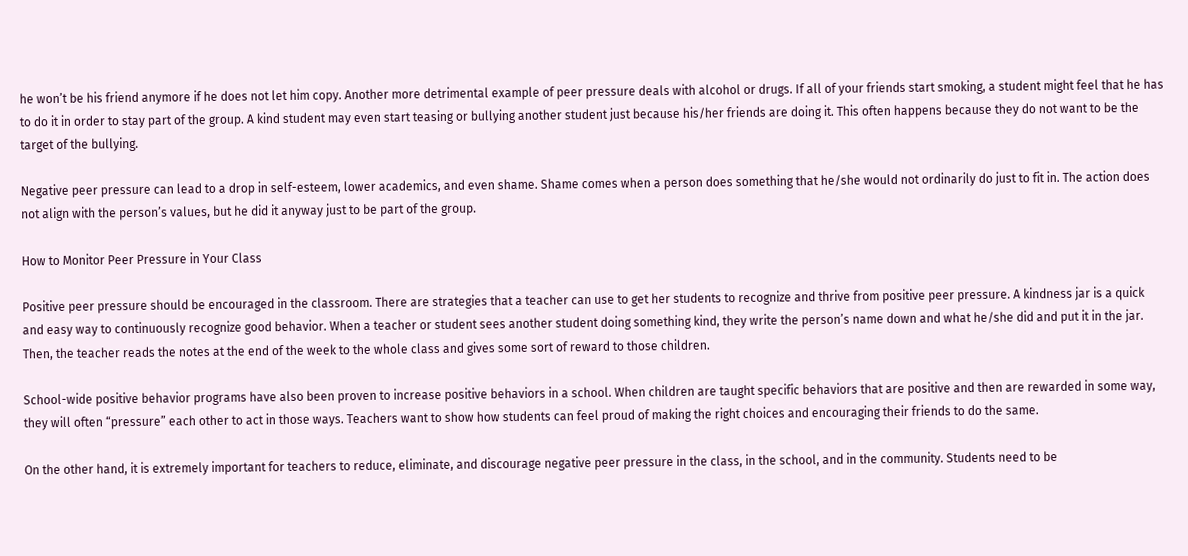he won’t be his friend anymore if he does not let him copy. Another more detrimental example of peer pressure deals with alcohol or drugs. If all of your friends start smoking, a student might feel that he has to do it in order to stay part of the group. A kind student may even start teasing or bullying another student just because his/her friends are doing it. This often happens because they do not want to be the target of the bullying.

Negative peer pressure can lead to a drop in self-esteem, lower academics, and even shame. Shame comes when a person does something that he/she would not ordinarily do just to fit in. The action does not align with the person’s values, but he did it anyway just to be part of the group.

How to Monitor Peer Pressure in Your Class

Positive peer pressure should be encouraged in the classroom. There are strategies that a teacher can use to get her students to recognize and thrive from positive peer pressure. A kindness jar is a quick and easy way to continuously recognize good behavior. When a teacher or student sees another student doing something kind, they write the person’s name down and what he/she did and put it in the jar. Then, the teacher reads the notes at the end of the week to the whole class and gives some sort of reward to those children.

School-wide positive behavior programs have also been proven to increase positive behaviors in a school. When children are taught specific behaviors that are positive and then are rewarded in some way, they will often “pressure” each other to act in those ways. Teachers want to show how students can feel proud of making the right choices and encouraging their friends to do the same.

On the other hand, it is extremely important for teachers to reduce, eliminate, and discourage negative peer pressure in the class, in the school, and in the community. Students need to be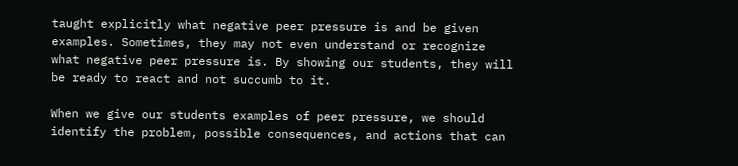taught explicitly what negative peer pressure is and be given examples. Sometimes, they may not even understand or recognize what negative peer pressure is. By showing our students, they will be ready to react and not succumb to it.

When we give our students examples of peer pressure, we should identify the problem, possible consequences, and actions that can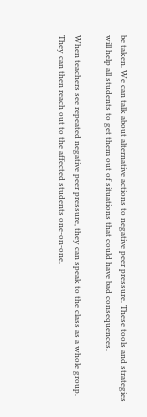be taken. We can talk about alternative actions to negative peer pressure. These tools and strategies will help all students to get them out of situations that could have bad consequences.

When teachers see repeated negative peer pressure, they can speak to the class as a whole group. They can then reach out to the affected students one-on-one.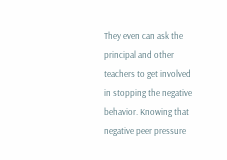They even can ask the principal and other teachers to get involved in stopping the negative behavior. Knowing that negative peer pressure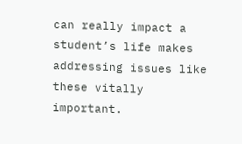can really impact a student’s life makes addressing issues like these vitally important.